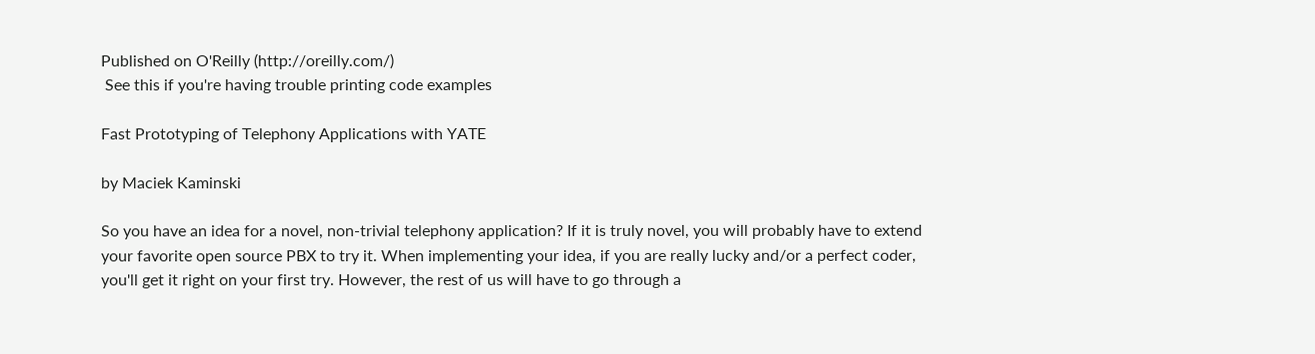Published on O'Reilly (http://oreilly.com/)
 See this if you're having trouble printing code examples

Fast Prototyping of Telephony Applications with YATE

by Maciek Kaminski

So you have an idea for a novel, non-trivial telephony application? If it is truly novel, you will probably have to extend your favorite open source PBX to try it. When implementing your idea, if you are really lucky and/or a perfect coder, you'll get it right on your first try. However, the rest of us will have to go through a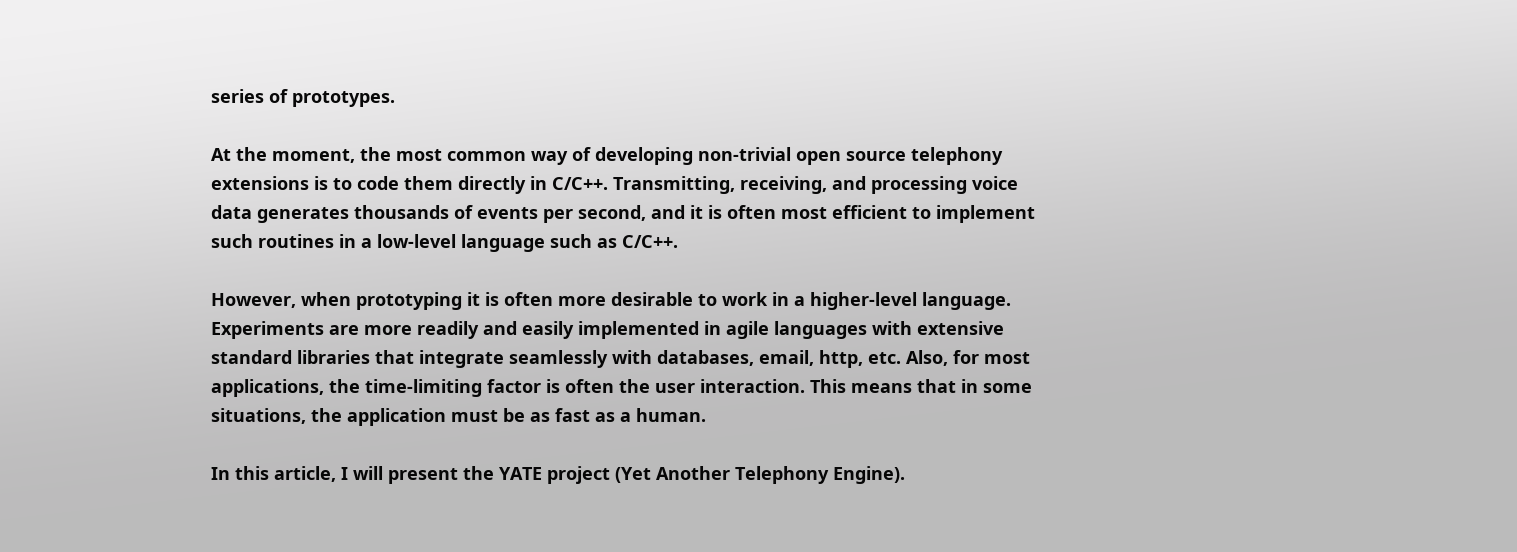series of prototypes.

At the moment, the most common way of developing non-trivial open source telephony extensions is to code them directly in C/C++. Transmitting, receiving, and processing voice data generates thousands of events per second, and it is often most efficient to implement such routines in a low-level language such as C/C++.

However, when prototyping it is often more desirable to work in a higher-level language. Experiments are more readily and easily implemented in agile languages with extensive standard libraries that integrate seamlessly with databases, email, http, etc. Also, for most applications, the time-limiting factor is often the user interaction. This means that in some situations, the application must be as fast as a human.

In this article, I will present the YATE project (Yet Another Telephony Engine).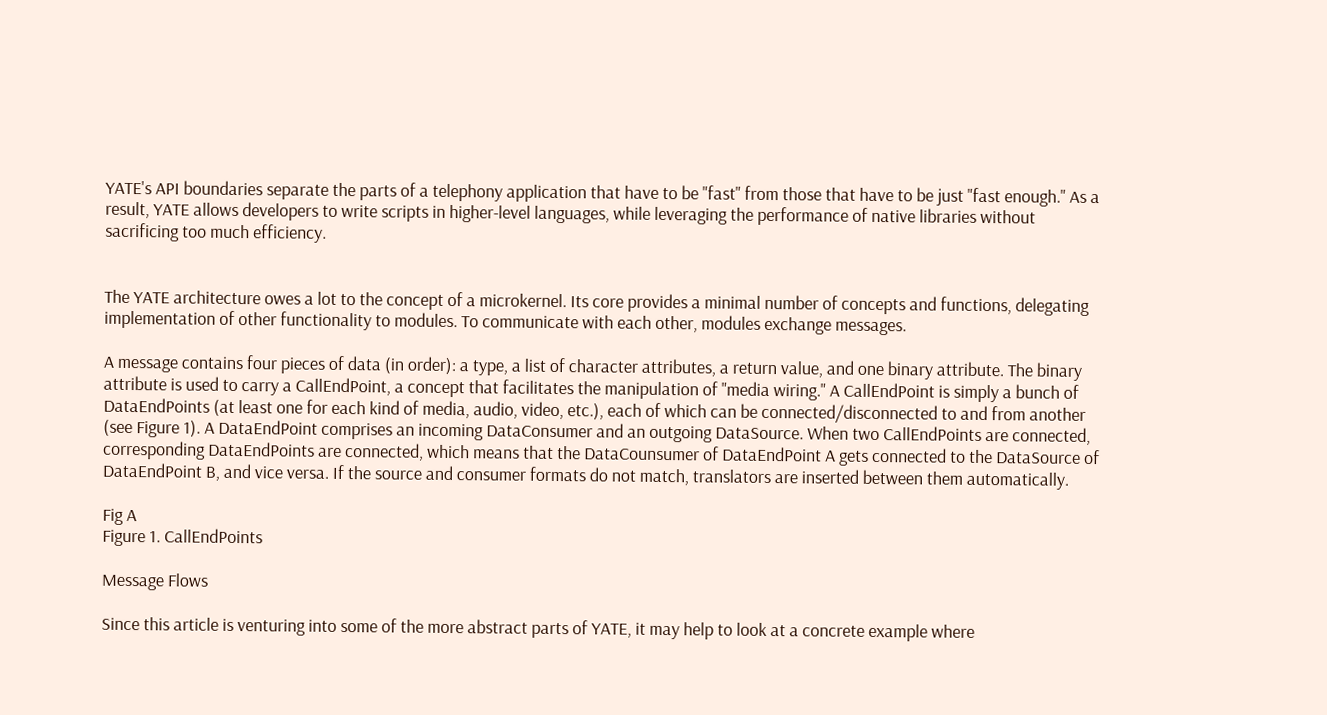YATE's API boundaries separate the parts of a telephony application that have to be "fast" from those that have to be just "fast enough." As a result, YATE allows developers to write scripts in higher-level languages, while leveraging the performance of native libraries without sacrificing too much efficiency.


The YATE architecture owes a lot to the concept of a microkernel. Its core provides a minimal number of concepts and functions, delegating implementation of other functionality to modules. To communicate with each other, modules exchange messages.

A message contains four pieces of data (in order): a type, a list of character attributes, a return value, and one binary attribute. The binary attribute is used to carry a CallEndPoint, a concept that facilitates the manipulation of "media wiring." A CallEndPoint is simply a bunch of DataEndPoints (at least one for each kind of media, audio, video, etc.), each of which can be connected/disconnected to and from another (see Figure 1). A DataEndPoint comprises an incoming DataConsumer and an outgoing DataSource. When two CallEndPoints are connected, corresponding DataEndPoints are connected, which means that the DataCounsumer of DataEndPoint A gets connected to the DataSource of DataEndPoint B, and vice versa. If the source and consumer formats do not match, translators are inserted between them automatically.

Fig A
Figure 1. CallEndPoints

Message Flows

Since this article is venturing into some of the more abstract parts of YATE, it may help to look at a concrete example where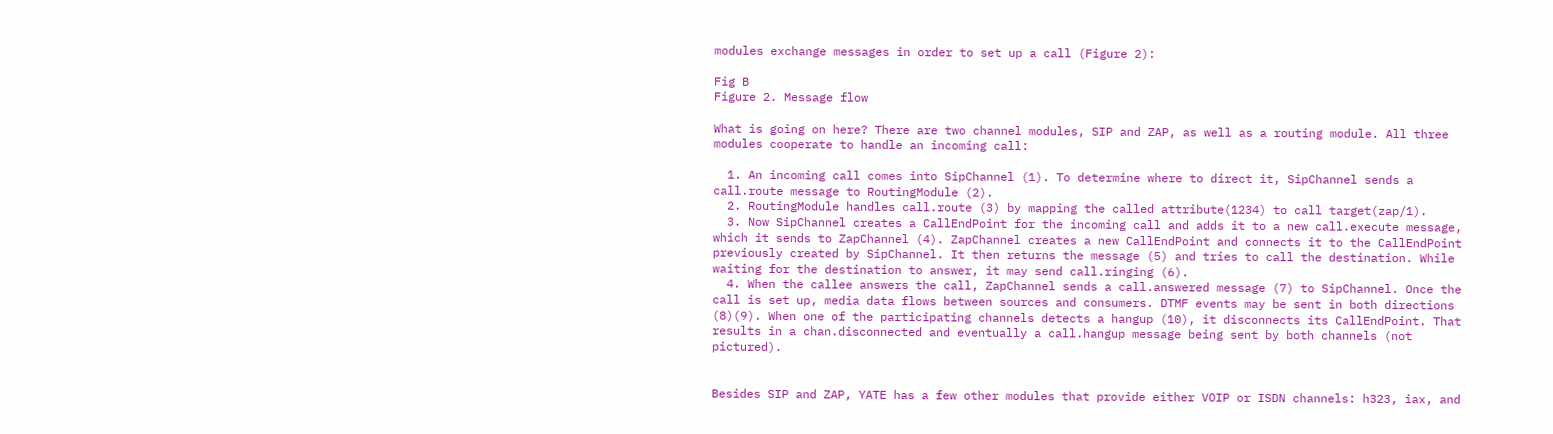modules exchange messages in order to set up a call (Figure 2):

Fig B
Figure 2. Message flow

What is going on here? There are two channel modules, SIP and ZAP, as well as a routing module. All three modules cooperate to handle an incoming call:

  1. An incoming call comes into SipChannel (1). To determine where to direct it, SipChannel sends a call.route message to RoutingModule (2).
  2. RoutingModule handles call.route (3) by mapping the called attribute(1234) to call target(zap/1).
  3. Now SipChannel creates a CallEndPoint for the incoming call and adds it to a new call.execute message, which it sends to ZapChannel (4). ZapChannel creates a new CallEndPoint and connects it to the CallEndPoint previously created by SipChannel. It then returns the message (5) and tries to call the destination. While waiting for the destination to answer, it may send call.ringing (6).
  4. When the callee answers the call, ZapChannel sends a call.answered message (7) to SipChannel. Once the call is set up, media data flows between sources and consumers. DTMF events may be sent in both directions (8)(9). When one of the participating channels detects a hangup (10), it disconnects its CallEndPoint. That results in a chan.disconnected and eventually a call.hangup message being sent by both channels (not pictured).


Besides SIP and ZAP, YATE has a few other modules that provide either VOIP or ISDN channels: h323, iax, and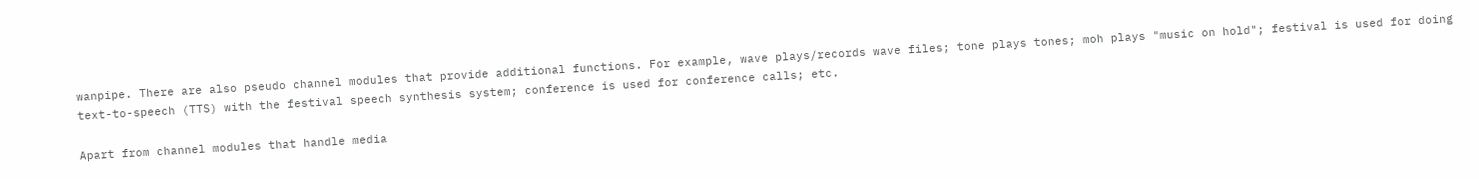wanpipe. There are also pseudo channel modules that provide additional functions. For example, wave plays/records wave files; tone plays tones; moh plays "music on hold"; festival is used for doing text-to-speech (TTS) with the festival speech synthesis system; conference is used for conference calls; etc.

Apart from channel modules that handle media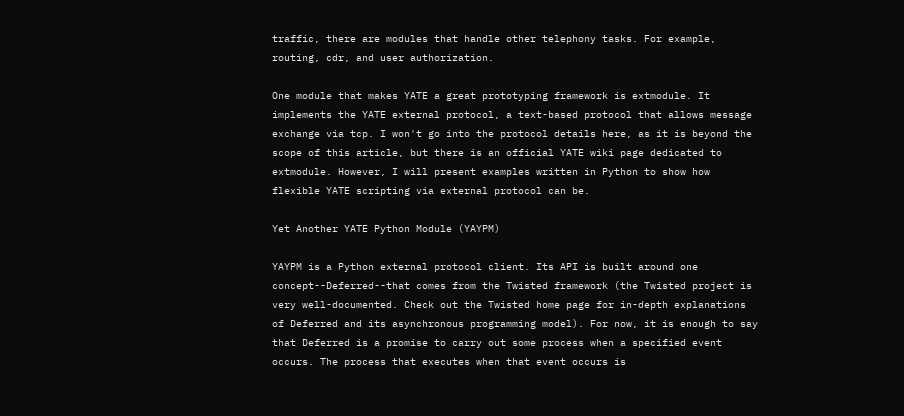traffic, there are modules that handle other telephony tasks. For example, routing, cdr, and user authorization.

One module that makes YATE a great prototyping framework is extmodule. It implements the YATE external protocol, a text-based protocol that allows message exchange via tcp. I won't go into the protocol details here, as it is beyond the scope of this article, but there is an official YATE wiki page dedicated to extmodule. However, I will present examples written in Python to show how flexible YATE scripting via external protocol can be.

Yet Another YATE Python Module (YAYPM)

YAYPM is a Python external protocol client. Its API is built around one concept--Deferred--that comes from the Twisted framework (the Twisted project is very well-documented. Check out the Twisted home page for in-depth explanations of Deferred and its asynchronous programming model). For now, it is enough to say that Deferred is a promise to carry out some process when a specified event occurs. The process that executes when that event occurs is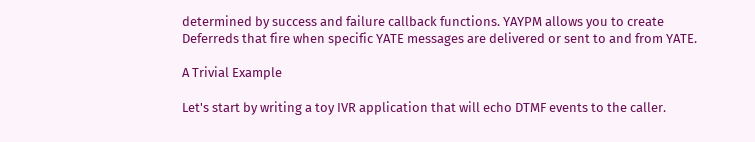determined by success and failure callback functions. YAYPM allows you to create Deferreds that fire when specific YATE messages are delivered or sent to and from YATE.

A Trivial Example

Let's start by writing a toy IVR application that will echo DTMF events to the caller.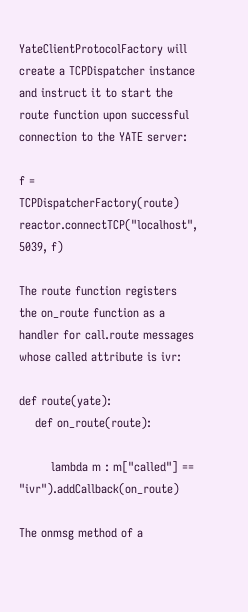YateClientProtocolFactory will create a TCPDispatcher instance and instruct it to start the route function upon successful connection to the YATE server:

f = TCPDispatcherFactory(route)
reactor.connectTCP("localhost", 5039, f)

The route function registers the on_route function as a handler for call.route messages whose called attribute is ivr:

def route(yate):
    def on_route(route):

        lambda m : m["called"] == "ivr").addCallback(on_route)

The onmsg method of a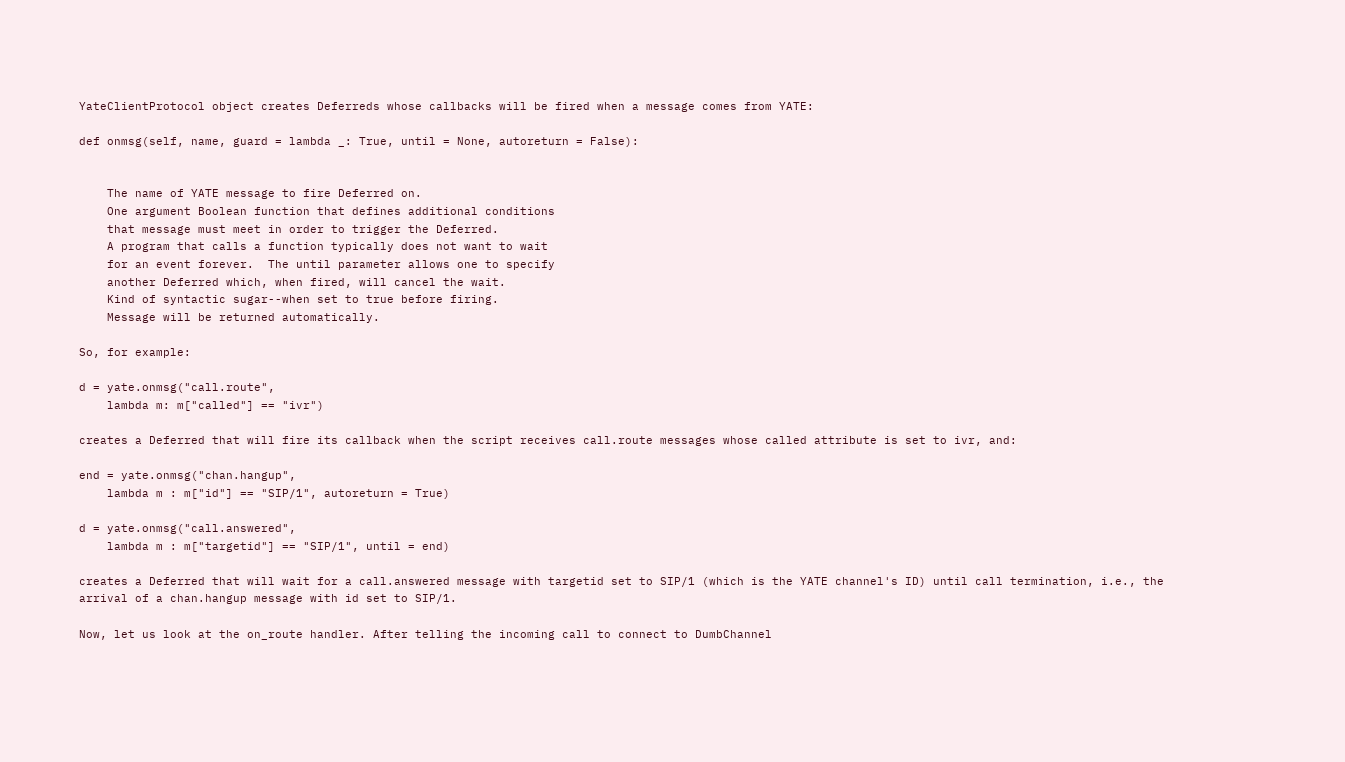YateClientProtocol object creates Deferreds whose callbacks will be fired when a message comes from YATE:

def onmsg(self, name, guard = lambda _: True, until = None, autoreturn = False):


    The name of YATE message to fire Deferred on.
    One argument Boolean function that defines additional conditions
    that message must meet in order to trigger the Deferred.
    A program that calls a function typically does not want to wait
    for an event forever.  The until parameter allows one to specify
    another Deferred which, when fired, will cancel the wait.
    Kind of syntactic sugar--when set to true before firing.
    Message will be returned automatically.

So, for example:

d = yate.onmsg("call.route",
    lambda m: m["called"] == "ivr")

creates a Deferred that will fire its callback when the script receives call.route messages whose called attribute is set to ivr, and:

end = yate.onmsg("chan.hangup",
    lambda m : m["id"] == "SIP/1", autoreturn = True)

d = yate.onmsg("call.answered",
    lambda m : m["targetid"] == "SIP/1", until = end)

creates a Deferred that will wait for a call.answered message with targetid set to SIP/1 (which is the YATE channel's ID) until call termination, i.e., the arrival of a chan.hangup message with id set to SIP/1.

Now, let us look at the on_route handler. After telling the incoming call to connect to DumbChannel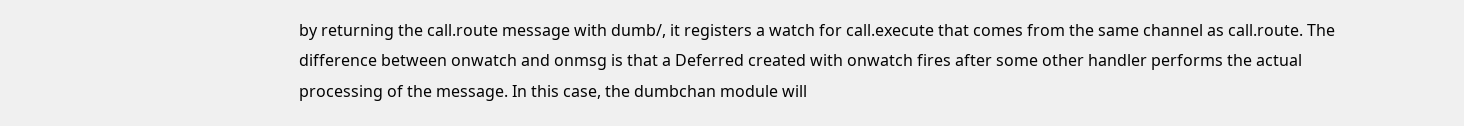by returning the call.route message with dumb/, it registers a watch for call.execute that comes from the same channel as call.route. The difference between onwatch and onmsg is that a Deferred created with onwatch fires after some other handler performs the actual processing of the message. In this case, the dumbchan module will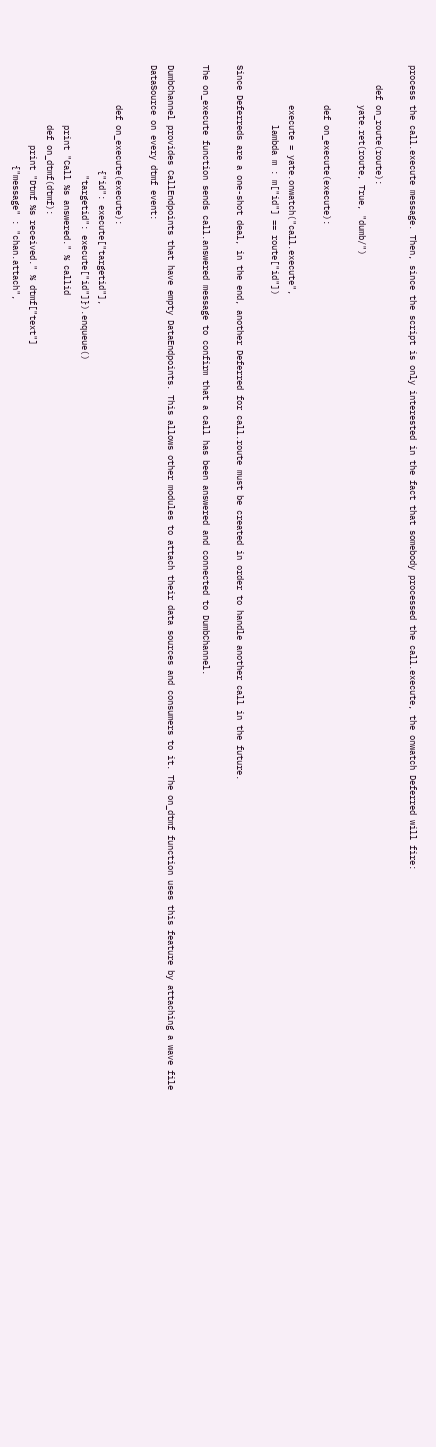process the call.execute message. Then, since the script is only interested in the fact that somebody processed the call.execute, the onwatch Deferred will fire:

    def on_route(route):
        yate.ret(route, True, "dumb/")

        def on_execute(execute):

        execute = yate.onwatch("call.execute",
            lambda m : m["id"] == route["id"])

Since Deferreds are a one-shot deal, in the end, another Deferred for call.route must be created in order to handle another call in the future.

The on_execute function sends call.answered message to confirm that a call has been answered and connected to DumbChannel.

DumbChannel provides CallEndpoints that have empty DataEndpoints. This allows other modules to attach their data sources and consumers to it. The on_dtmf function uses this feature by attaching a wave file DataSource on every dtmf event:

        def on_execute(execute):
                     {"id": execute["targetid"],
                      "targetid": execute["id"]}).enqueue()
            print "Call %s answered." % callid
            def on_dtmf(dtmf):
                print "Dtmf %s received." % dtmf["text"]
                    {"message" : "chan.attach",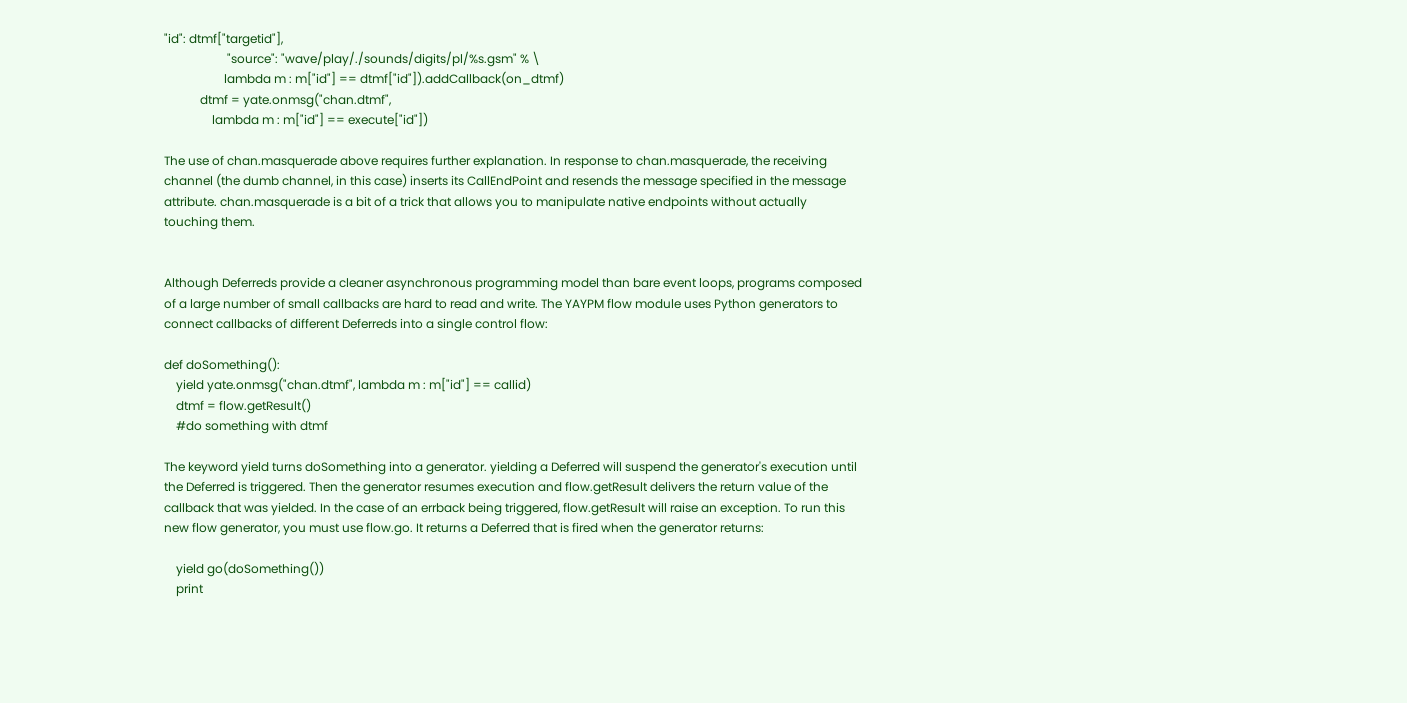"id": dtmf["targetid"],
                     "source": "wave/play/./sounds/digits/pl/%s.gsm" % \
                    lambda m : m["id"] == dtmf["id"]).addCallback(on_dtmf)
            dtmf = yate.onmsg("chan.dtmf",
                lambda m : m["id"] == execute["id"])

The use of chan.masquerade above requires further explanation. In response to chan.masquerade, the receiving channel (the dumb channel, in this case) inserts its CallEndPoint and resends the message specified in the message attribute. chan.masquerade is a bit of a trick that allows you to manipulate native endpoints without actually touching them.


Although Deferreds provide a cleaner asynchronous programming model than bare event loops, programs composed of a large number of small callbacks are hard to read and write. The YAYPM flow module uses Python generators to connect callbacks of different Deferreds into a single control flow:

def doSomething():
    yield yate.onmsg("chan.dtmf", lambda m : m["id"] == callid)
    dtmf = flow.getResult()
    #do something with dtmf

The keyword yield turns doSomething into a generator. yielding a Deferred will suspend the generator's execution until the Deferred is triggered. Then the generator resumes execution and flow.getResult delivers the return value of the callback that was yielded. In the case of an errback being triggered, flow.getResult will raise an exception. To run this new flow generator, you must use flow.go. It returns a Deferred that is fired when the generator returns:

    yield go(doSomething())
    print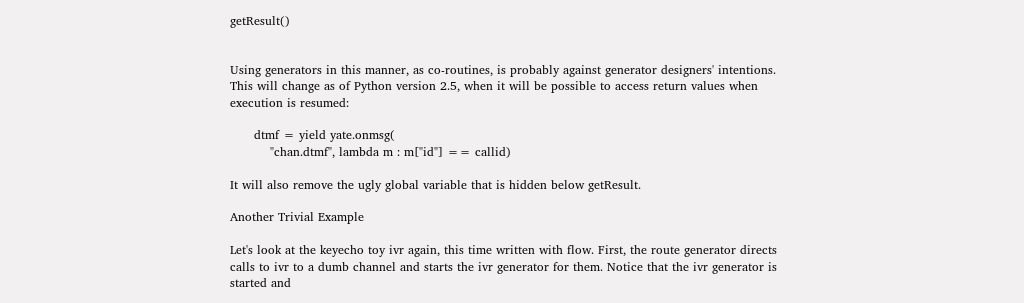getResult()


Using generators in this manner, as co-routines, is probably against generator designers' intentions. This will change as of Python version 2.5, when it will be possible to access return values when execution is resumed:

      dtmf = yield yate.onmsg(
          "chan.dtmf", lambda m : m["id"] == callid)

It will also remove the ugly global variable that is hidden below getResult.

Another Trivial Example

Let's look at the keyecho toy ivr again, this time written with flow. First, the route generator directs calls to ivr to a dumb channel and starts the ivr generator for them. Notice that the ivr generator is started and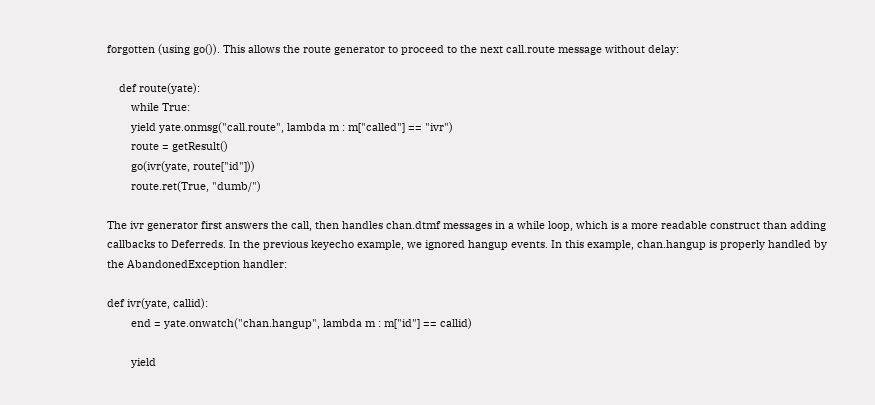forgotten (using go()). This allows the route generator to proceed to the next call.route message without delay:

    def route(yate):
        while True:
        yield yate.onmsg("call.route", lambda m : m["called"] == "ivr")
        route = getResult()
        go(ivr(yate, route["id"]))
        route.ret(True, "dumb/")

The ivr generator first answers the call, then handles chan.dtmf messages in a while loop, which is a more readable construct than adding callbacks to Deferreds. In the previous keyecho example, we ignored hangup events. In this example, chan.hangup is properly handled by the AbandonedException handler:

def ivr(yate, callid):
        end = yate.onwatch("chan.hangup", lambda m : m["id"] == callid)

        yield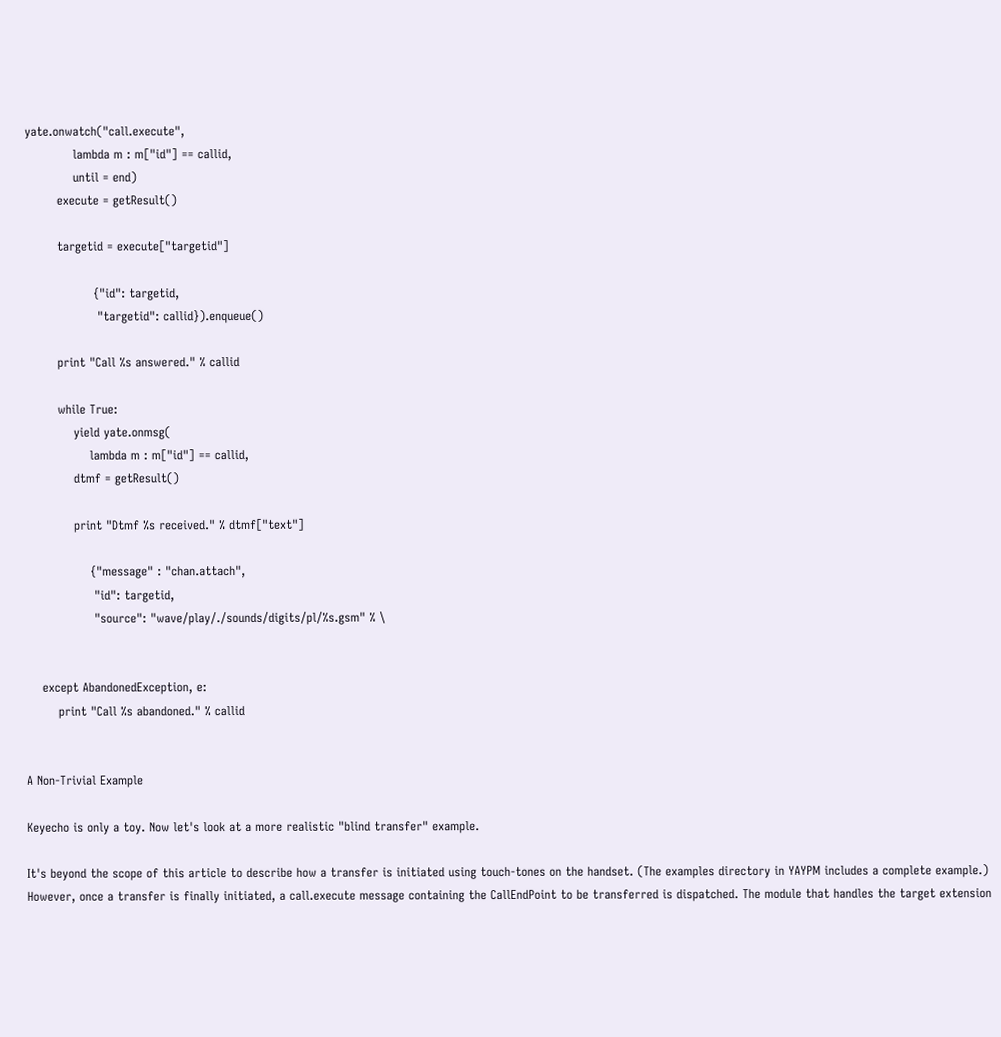yate.onwatch("call.execute",
            lambda m : m["id"] == callid,
            until = end)
        execute = getResult()

        targetid = execute["targetid"]

                 {"id": targetid,
                  "targetid": callid}).enqueue()

        print "Call %s answered." % callid

        while True:
            yield yate.onmsg(
                lambda m : m["id"] == callid,
            dtmf = getResult()

            print "Dtmf %s received." % dtmf["text"]

                {"message" : "chan.attach",
                 "id": targetid,
                 "source": "wave/play/./sounds/digits/pl/%s.gsm" % \


    except AbandonedException, e:
        print "Call %s abandoned." % callid


A Non-Trivial Example

Keyecho is only a toy. Now let's look at a more realistic "blind transfer" example.

It's beyond the scope of this article to describe how a transfer is initiated using touch-tones on the handset. (The examples directory in YAYPM includes a complete example.) However, once a transfer is finally initiated, a call.execute message containing the CallEndPoint to be transferred is dispatched. The module that handles the target extension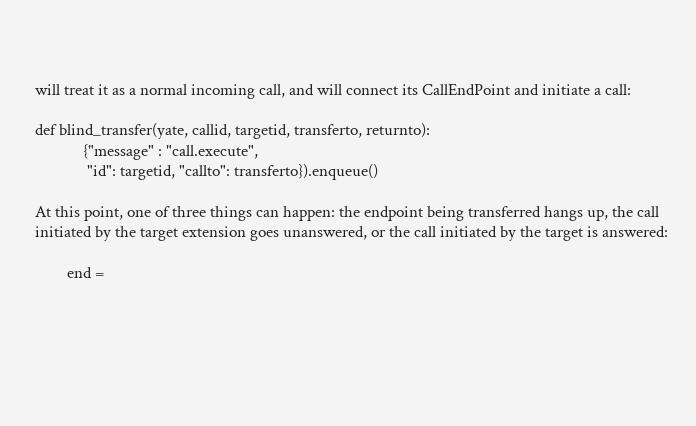will treat it as a normal incoming call, and will connect its CallEndPoint and initiate a call:

def blind_transfer(yate, callid, targetid, transferto, returnto):
            {"message" : "call.execute",
             "id": targetid, "callto": transferto}).enqueue()

At this point, one of three things can happen: the endpoint being transferred hangs up, the call initiated by the target extension goes unanswered, or the call initiated by the target is answered:

        end =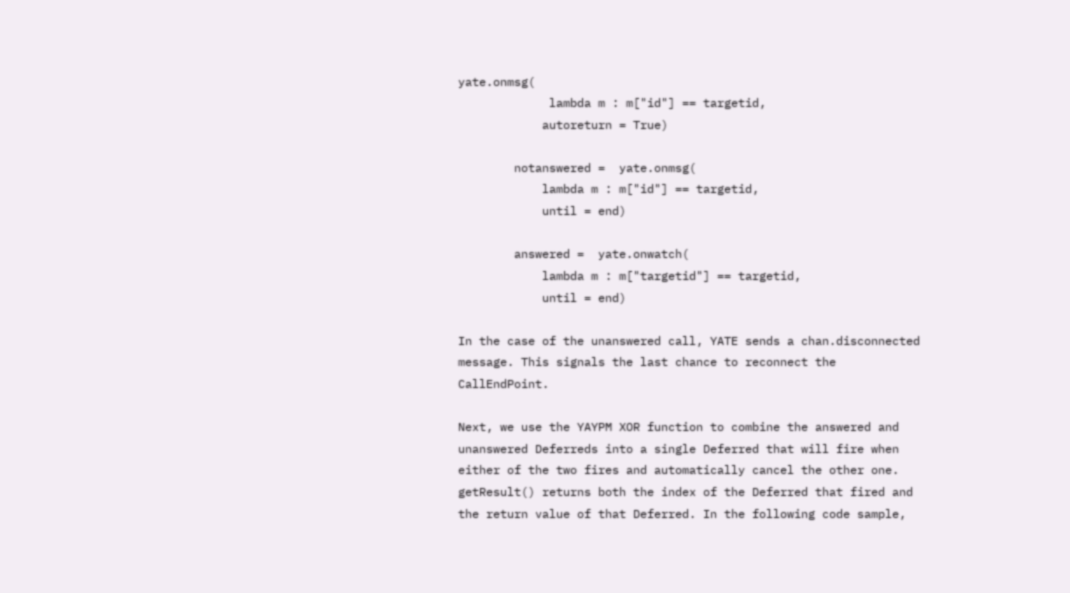yate.onmsg(
             lambda m : m["id"] == targetid,
            autoreturn = True)

        notanswered =  yate.onmsg(
            lambda m : m["id"] == targetid,
            until = end)

        answered =  yate.onwatch(
            lambda m : m["targetid"] == targetid,
            until = end)

In the case of the unanswered call, YATE sends a chan.disconnected message. This signals the last chance to reconnect the CallEndPoint.

Next, we use the YAYPM XOR function to combine the answered and unanswered Deferreds into a single Deferred that will fire when either of the two fires and automatically cancel the other one. getResult() returns both the index of the Deferred that fired and the return value of that Deferred. In the following code sample,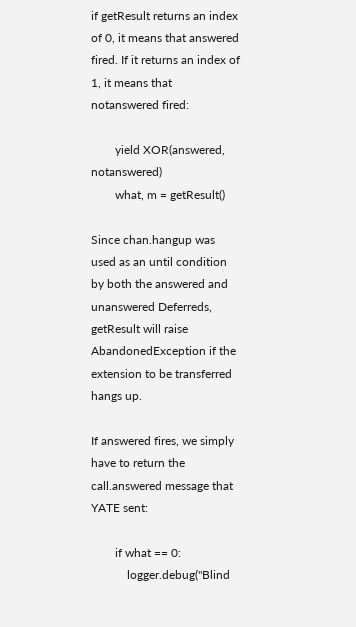if getResult returns an index of 0, it means that answered fired. If it returns an index of 1, it means that notanswered fired:

        yield XOR(answered, notanswered)
        what, m = getResult()

Since chan.hangup was used as an until condition by both the answered and unanswered Deferreds, getResult will raise AbandonedException if the extension to be transferred hangs up.

If answered fires, we simply have to return the call.answered message that YATE sent:

        if what == 0:
            logger.debug("Blind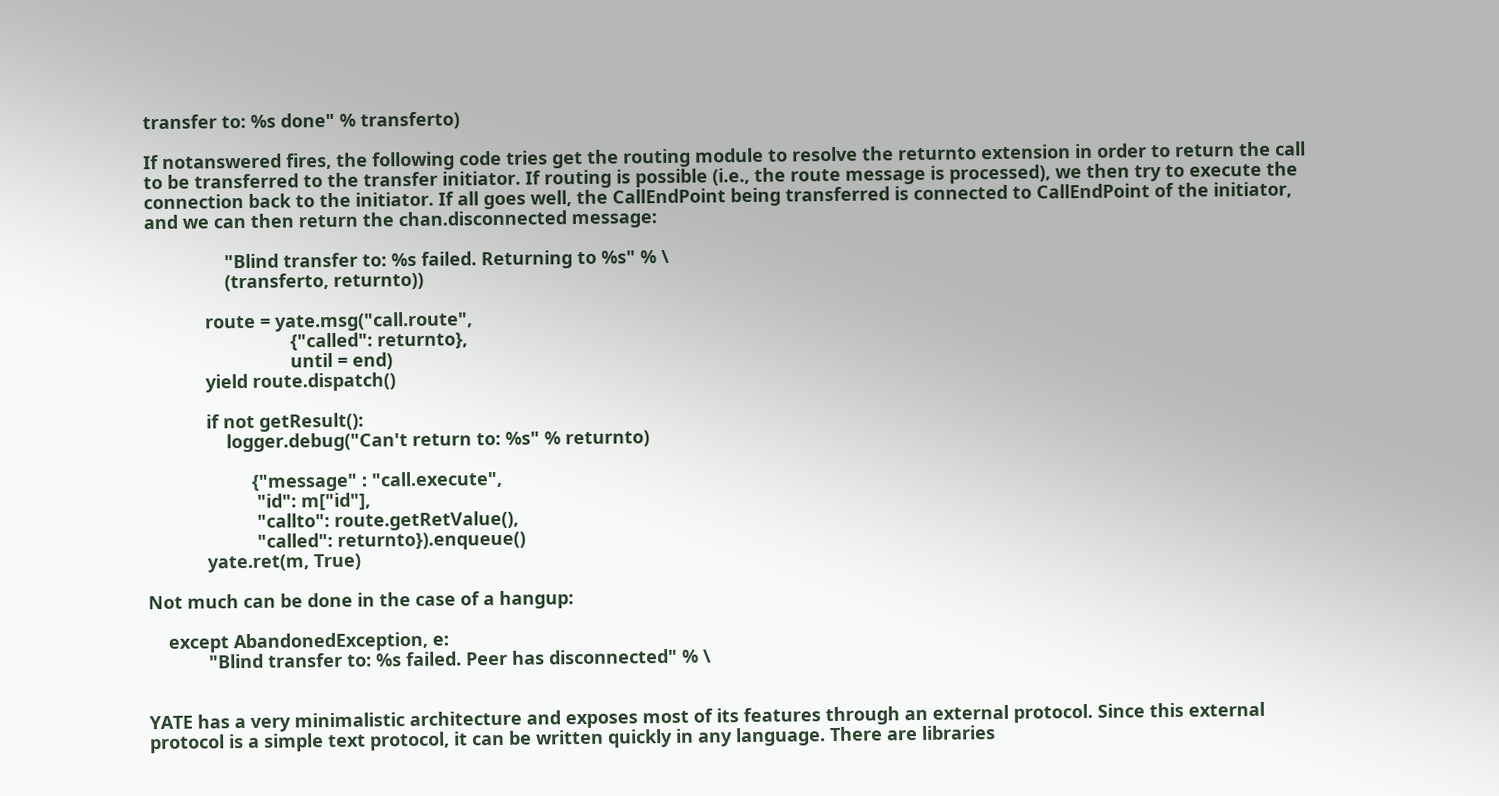transfer to: %s done" % transferto)

If notanswered fires, the following code tries get the routing module to resolve the returnto extension in order to return the call to be transferred to the transfer initiator. If routing is possible (i.e., the route message is processed), we then try to execute the connection back to the initiator. If all goes well, the CallEndPoint being transferred is connected to CallEndPoint of the initiator, and we can then return the chan.disconnected message:

                "Blind transfer to: %s failed. Returning to %s" % \
                (transferto, returnto))

            route = yate.msg("call.route",
                             {"called": returnto},
                             until = end)
            yield route.dispatch()

            if not getResult():
                logger.debug("Can't return to: %s" % returnto)

                     {"message" : "call.execute",
                      "id": m["id"],
                      "callto": route.getRetValue(),
                      "called": returnto}).enqueue()
            yate.ret(m, True)

Not much can be done in the case of a hangup:

    except AbandonedException, e:
            "Blind transfer to: %s failed. Peer has disconnected" % \


YATE has a very minimalistic architecture and exposes most of its features through an external protocol. Since this external protocol is a simple text protocol, it can be written quickly in any language. There are libraries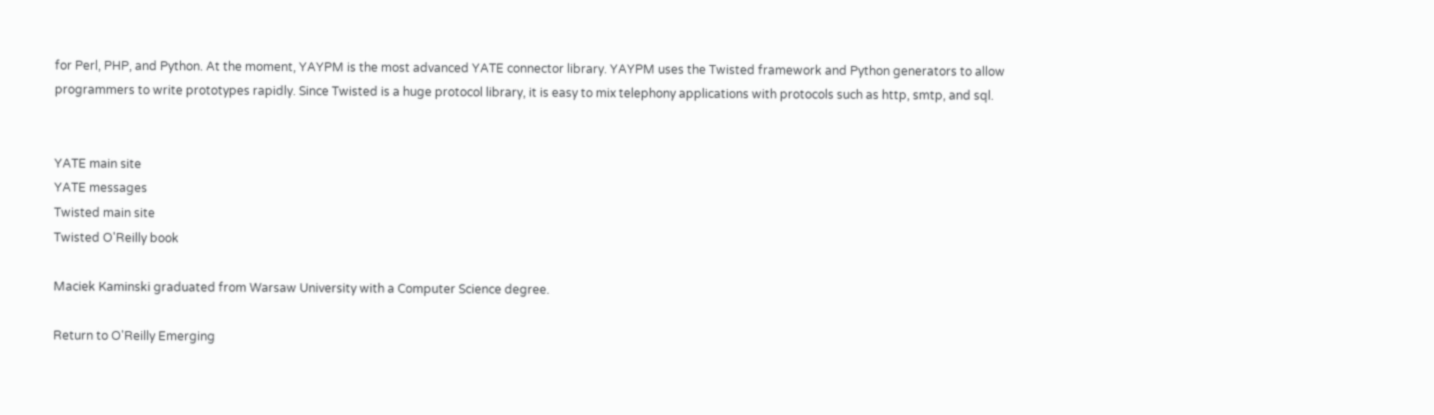for Perl, PHP, and Python. At the moment, YAYPM is the most advanced YATE connector library. YAYPM uses the Twisted framework and Python generators to allow programmers to write prototypes rapidly. Since Twisted is a huge protocol library, it is easy to mix telephony applications with protocols such as http, smtp, and sql.


YATE main site
YATE messages
Twisted main site
Twisted O'Reilly book

Maciek Kaminski graduated from Warsaw University with a Computer Science degree.

Return to O'Reilly Emerging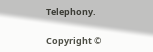Telephony.

Copyright ©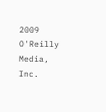2009 O'Reilly Media, Inc.